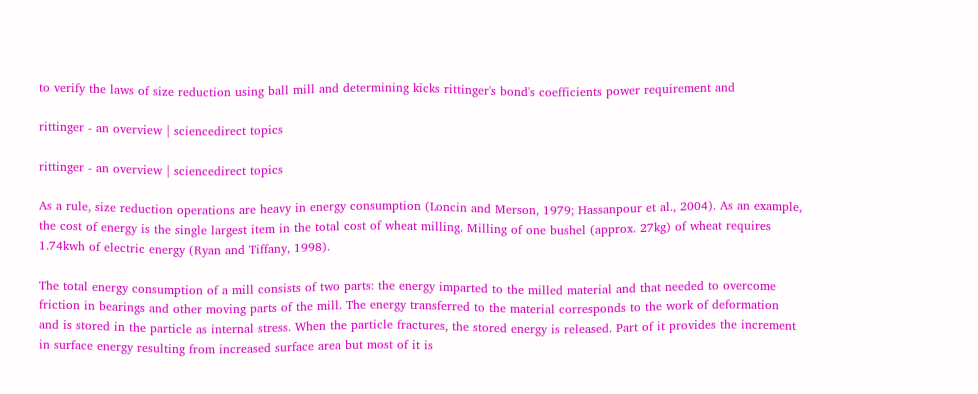to verify the laws of size reduction using ball mill and determining kicks rittinger's bond's coefficients power requirement and

rittinger - an overview | sciencedirect topics

rittinger - an overview | sciencedirect topics

As a rule, size reduction operations are heavy in energy consumption (Loncin and Merson, 1979; Hassanpour et al., 2004). As an example, the cost of energy is the single largest item in the total cost of wheat milling. Milling of one bushel (approx. 27kg) of wheat requires 1.74kwh of electric energy (Ryan and Tiffany, 1998).

The total energy consumption of a mill consists of two parts: the energy imparted to the milled material and that needed to overcome friction in bearings and other moving parts of the mill. The energy transferred to the material corresponds to the work of deformation and is stored in the particle as internal stress. When the particle fractures, the stored energy is released. Part of it provides the increment in surface energy resulting from increased surface area but most of it is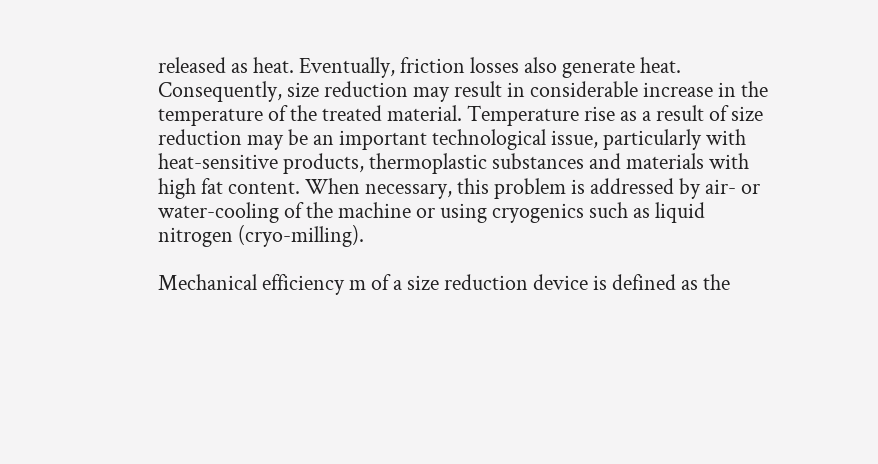released as heat. Eventually, friction losses also generate heat. Consequently, size reduction may result in considerable increase in the temperature of the treated material. Temperature rise as a result of size reduction may be an important technological issue, particularly with heat-sensitive products, thermoplastic substances and materials with high fat content. When necessary, this problem is addressed by air- or water-cooling of the machine or using cryogenics such as liquid nitrogen (cryo-milling).

Mechanical efficiency m of a size reduction device is defined as the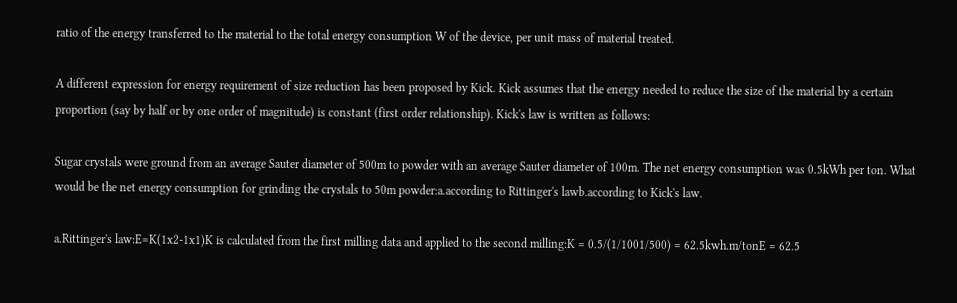ratio of the energy transferred to the material to the total energy consumption W of the device, per unit mass of material treated.

A different expression for energy requirement of size reduction has been proposed by Kick. Kick assumes that the energy needed to reduce the size of the material by a certain proportion (say by half or by one order of magnitude) is constant (first order relationship). Kick's law is written as follows:

Sugar crystals were ground from an average Sauter diameter of 500m to powder with an average Sauter diameter of 100m. The net energy consumption was 0.5kWh per ton. What would be the net energy consumption for grinding the crystals to 50m powder:a.according to Rittinger's lawb.according to Kick's law.

a.Rittinger's law:E=K(1x2-1x1)K is calculated from the first milling data and applied to the second milling:K = 0.5/(1/1001/500) = 62.5kwh.m/tonE = 62.5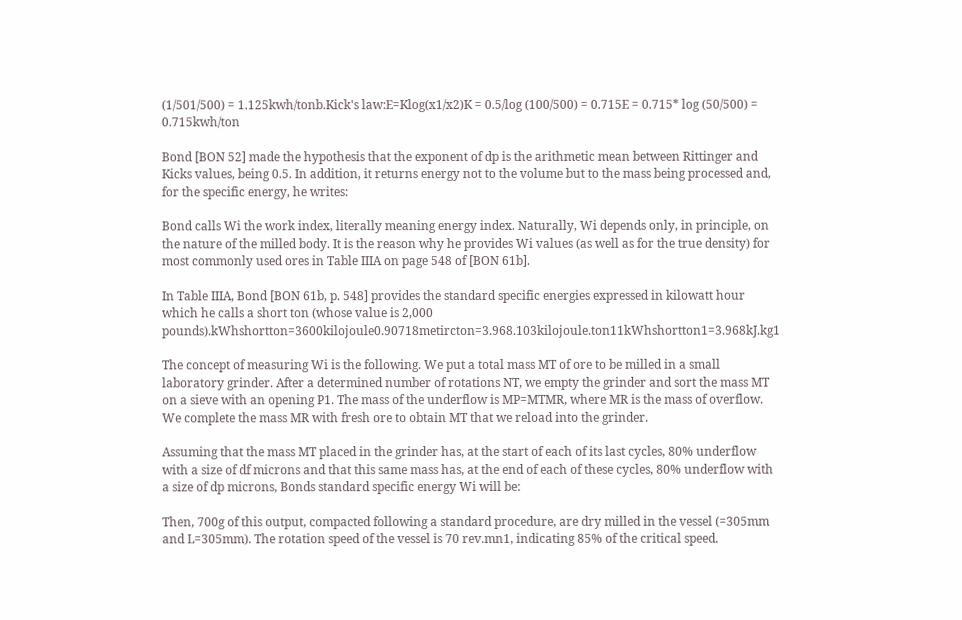(1/501/500) = 1.125kwh/tonb.Kick's law:E=Klog(x1/x2)K = 0.5/log (100/500) = 0.715E = 0.715* log (50/500) = 0.715kwh/ton

Bond [BON 52] made the hypothesis that the exponent of dp is the arithmetic mean between Rittinger and Kicks values, being 0.5. In addition, it returns energy not to the volume but to the mass being processed and, for the specific energy, he writes:

Bond calls Wi the work index, literally meaning energy index. Naturally, Wi depends only, in principle, on the nature of the milled body. It is the reason why he provides Wi values (as well as for the true density) for most commonly used ores in Table IIIA on page 548 of [BON 61b].

In Table IIIA, Bond [BON 61b, p. 548] provides the standard specific energies expressed in kilowatt hour which he calls a short ton (whose value is 2,000 pounds).kWhshortton=3600kilojoule0.90718metircton=3.968.103kilojoule.ton11kWhshortton1=3.968kJ.kg1

The concept of measuring Wi is the following. We put a total mass MT of ore to be milled in a small laboratory grinder. After a determined number of rotations NT, we empty the grinder and sort the mass MT on a sieve with an opening P1. The mass of the underflow is MP=MTMR, where MR is the mass of overflow. We complete the mass MR with fresh ore to obtain MT that we reload into the grinder.

Assuming that the mass MT placed in the grinder has, at the start of each of its last cycles, 80% underflow with a size of df microns and that this same mass has, at the end of each of these cycles, 80% underflow with a size of dp microns, Bonds standard specific energy Wi will be:

Then, 700g of this output, compacted following a standard procedure, are dry milled in the vessel (=305mm and L=305mm). The rotation speed of the vessel is 70 rev.mn1, indicating 85% of the critical speed.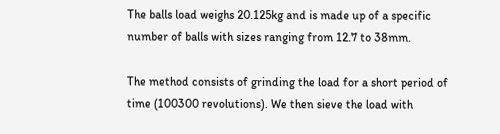The balls load weighs 20.125kg and is made up of a specific number of balls with sizes ranging from 12.7 to 38mm.

The method consists of grinding the load for a short period of time (100300 revolutions). We then sieve the load with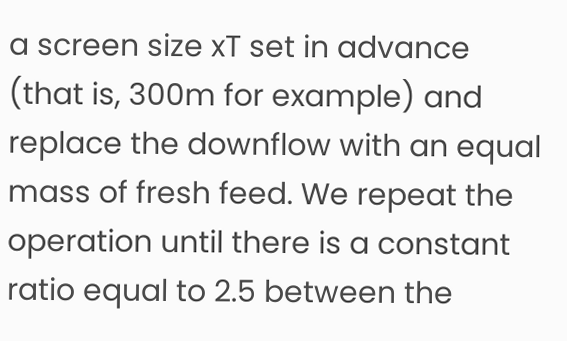a screen size xT set in advance (that is, 300m for example) and replace the downflow with an equal mass of fresh feed. We repeat the operation until there is a constant ratio equal to 2.5 between the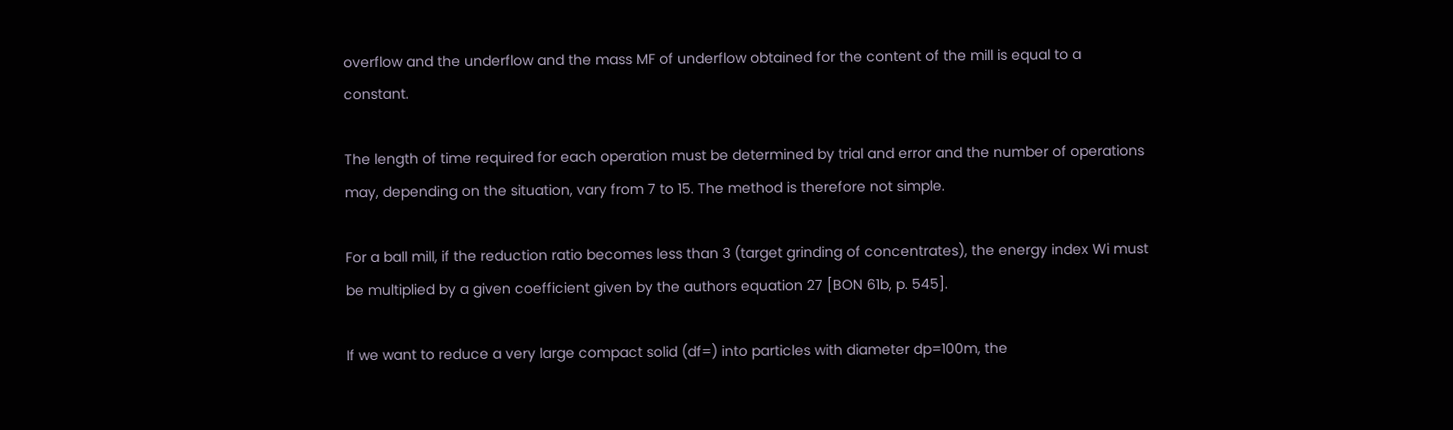overflow and the underflow and the mass MF of underflow obtained for the content of the mill is equal to a constant.

The length of time required for each operation must be determined by trial and error and the number of operations may, depending on the situation, vary from 7 to 15. The method is therefore not simple.

For a ball mill, if the reduction ratio becomes less than 3 (target grinding of concentrates), the energy index Wi must be multiplied by a given coefficient given by the authors equation 27 [BON 61b, p. 545].

If we want to reduce a very large compact solid (df=) into particles with diameter dp=100m, the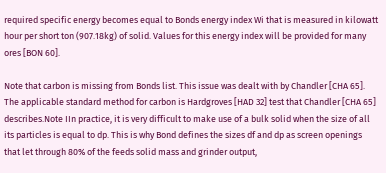required specific energy becomes equal to Bonds energy index Wi that is measured in kilowatt hour per short ton (907.18kg) of solid. Values for this energy index will be provided for many ores [BON 60].

Note that carbon is missing from Bonds list. This issue was dealt with by Chandler [CHA 65]. The applicable standard method for carbon is Hardgroves [HAD 32] test that Chandler [CHA 65] describes.Note IIn practice, it is very difficult to make use of a bulk solid when the size of all its particles is equal to dp. This is why Bond defines the sizes df and dp as screen openings that let through 80% of the feeds solid mass and grinder output,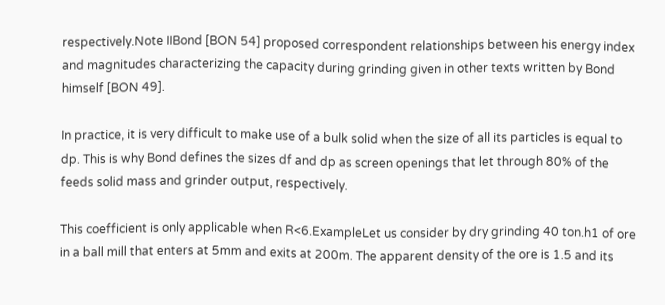respectively.Note IIBond [BON 54] proposed correspondent relationships between his energy index and magnitudes characterizing the capacity during grinding given in other texts written by Bond himself [BON 49].

In practice, it is very difficult to make use of a bulk solid when the size of all its particles is equal to dp. This is why Bond defines the sizes df and dp as screen openings that let through 80% of the feeds solid mass and grinder output, respectively.

This coefficient is only applicable when R<6.ExampleLet us consider by dry grinding 40 ton.h1 of ore in a ball mill that enters at 5mm and exits at 200m. The apparent density of the ore is 1.5 and its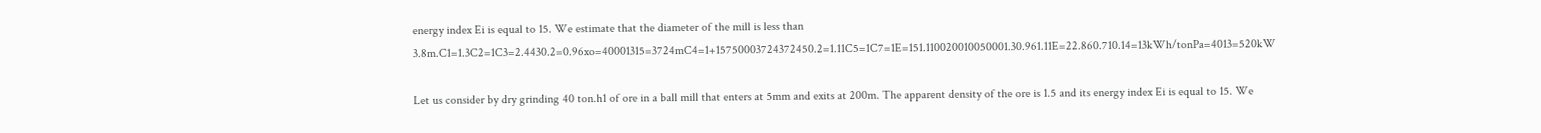energy index Ei is equal to 15. We estimate that the diameter of the mill is less than 3.8m.C1=1.3C2=1C3=2.4430.2=0.96xo=40001315=3724mC4=1+15750003724372450.2=1.11C5=1C7=1E=151.110020010050001.30.961.11E=22.860.710.14=13kWh/tonPa=4013=520kW

Let us consider by dry grinding 40 ton.h1 of ore in a ball mill that enters at 5mm and exits at 200m. The apparent density of the ore is 1.5 and its energy index Ei is equal to 15. We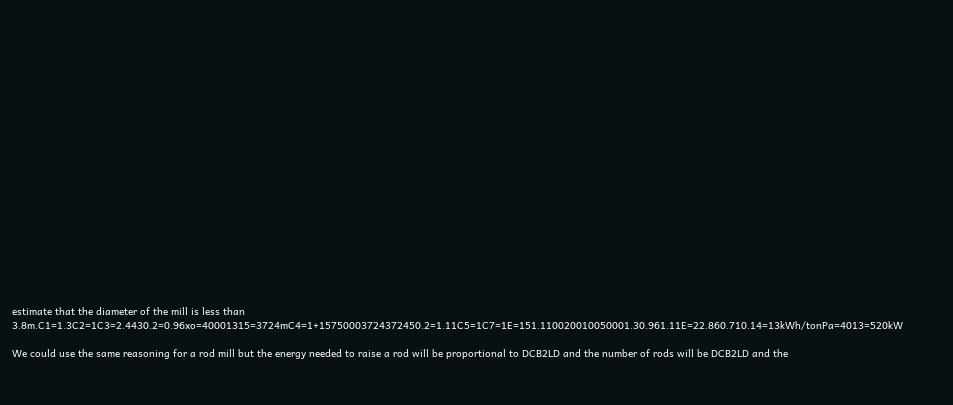estimate that the diameter of the mill is less than 3.8m.C1=1.3C2=1C3=2.4430.2=0.96xo=40001315=3724mC4=1+15750003724372450.2=1.11C5=1C7=1E=151.110020010050001.30.961.11E=22.860.710.14=13kWh/tonPa=4013=520kW

We could use the same reasoning for a rod mill but the energy needed to raise a rod will be proportional to DCB2LD and the number of rods will be DCB2LD and the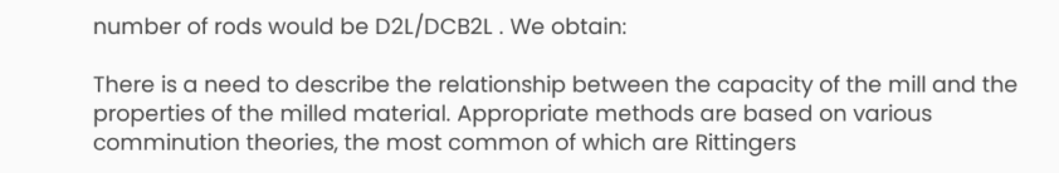number of rods would be D2L/DCB2L . We obtain:

There is a need to describe the relationship between the capacity of the mill and the properties of the milled material. Appropriate methods are based on various comminution theories, the most common of which are Rittingers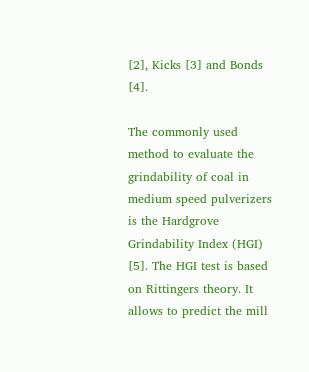[2], Kicks [3] and Bonds [4].

The commonly used method to evaluate the grindability of coal in medium speed pulverizers is the Hardgrove Grindability Index (HGI) [5]. The HGI test is based on Rittingers theory. It allows to predict the mill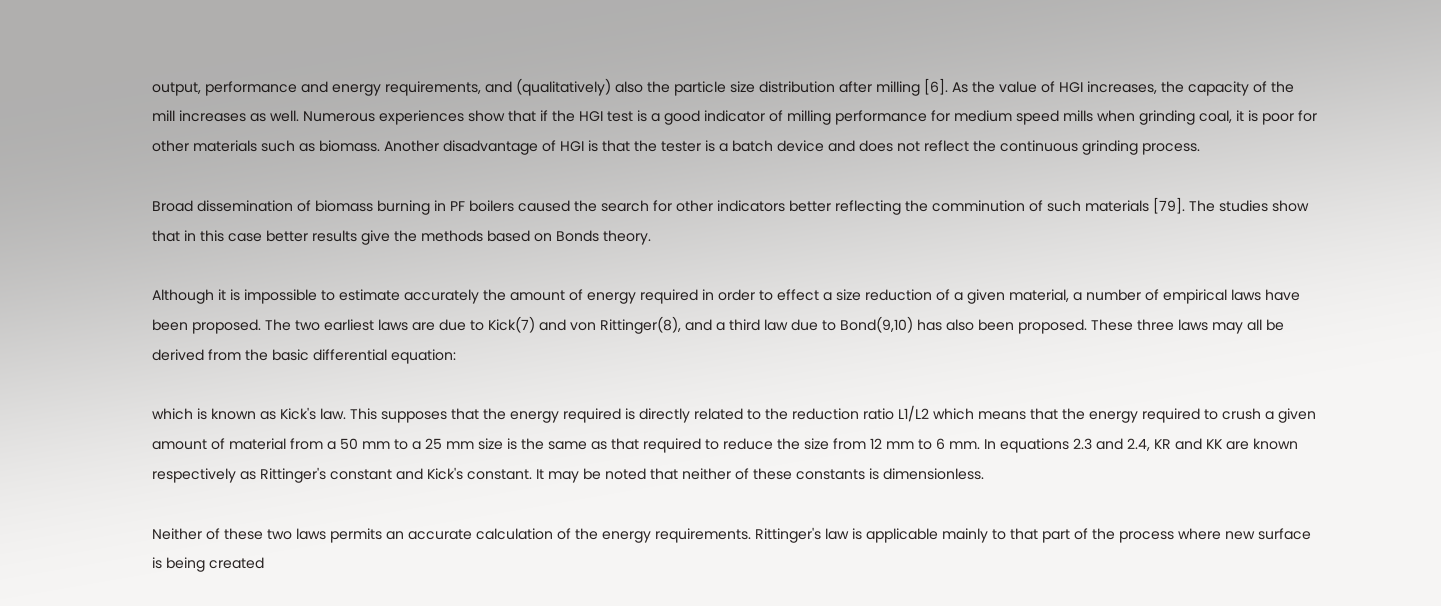output, performance and energy requirements, and (qualitatively) also the particle size distribution after milling [6]. As the value of HGI increases, the capacity of the mill increases as well. Numerous experiences show that if the HGI test is a good indicator of milling performance for medium speed mills when grinding coal, it is poor for other materials such as biomass. Another disadvantage of HGI is that the tester is a batch device and does not reflect the continuous grinding process.

Broad dissemination of biomass burning in PF boilers caused the search for other indicators better reflecting the comminution of such materials [79]. The studies show that in this case better results give the methods based on Bonds theory.

Although it is impossible to estimate accurately the amount of energy required in order to effect a size reduction of a given material, a number of empirical laws have been proposed. The two earliest laws are due to Kick(7) and von Rittinger(8), and a third law due to Bond(9,10) has also been proposed. These three laws may all be derived from the basic differential equation:

which is known as Kick's law. This supposes that the energy required is directly related to the reduction ratio L1/L2 which means that the energy required to crush a given amount of material from a 50 mm to a 25 mm size is the same as that required to reduce the size from 12 mm to 6 mm. In equations 2.3 and 2.4, KR and KK are known respectively as Rittinger's constant and Kick's constant. It may be noted that neither of these constants is dimensionless.

Neither of these two laws permits an accurate calculation of the energy requirements. Rittinger's law is applicable mainly to that part of the process where new surface is being created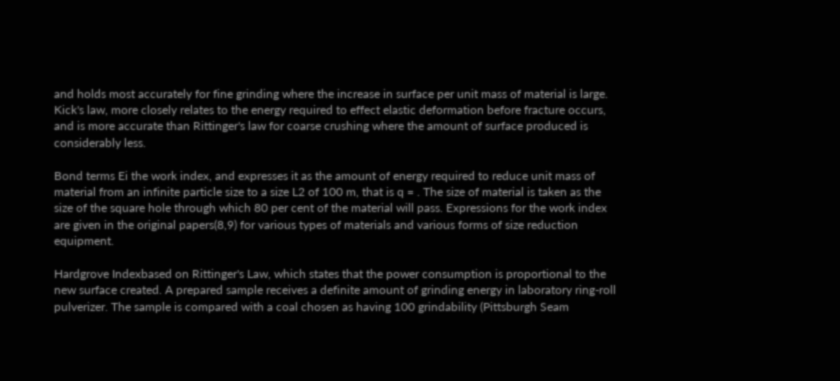and holds most accurately for fine grinding where the increase in surface per unit mass of material is large. Kick's law, more closely relates to the energy required to effect elastic deformation before fracture occurs, and is more accurate than Rittinger's law for coarse crushing where the amount of surface produced is considerably less.

Bond terms Ei the work index, and expresses it as the amount of energy required to reduce unit mass of material from an infinite particle size to a size L2 of 100 m, that is q = . The size of material is taken as the size of the square hole through which 80 per cent of the material will pass. Expressions for the work index are given in the original papers(8,9) for various types of materials and various forms of size reduction equipment.

Hardgrove Indexbased on Rittinger's Law, which states that the power consumption is proportional to the new surface created. A prepared sample receives a definite amount of grinding energy in laboratory ring-roll pulverizer. The sample is compared with a coal chosen as having 100 grindability (Pittsburgh Seam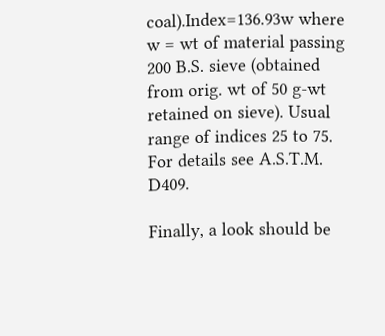coal).Index=136.93w where w = wt of material passing 200 B.S. sieve (obtained from orig. wt of 50 g-wt retained on sieve). Usual range of indices 25 to 75. For details see A.S.T.M. D409.

Finally, a look should be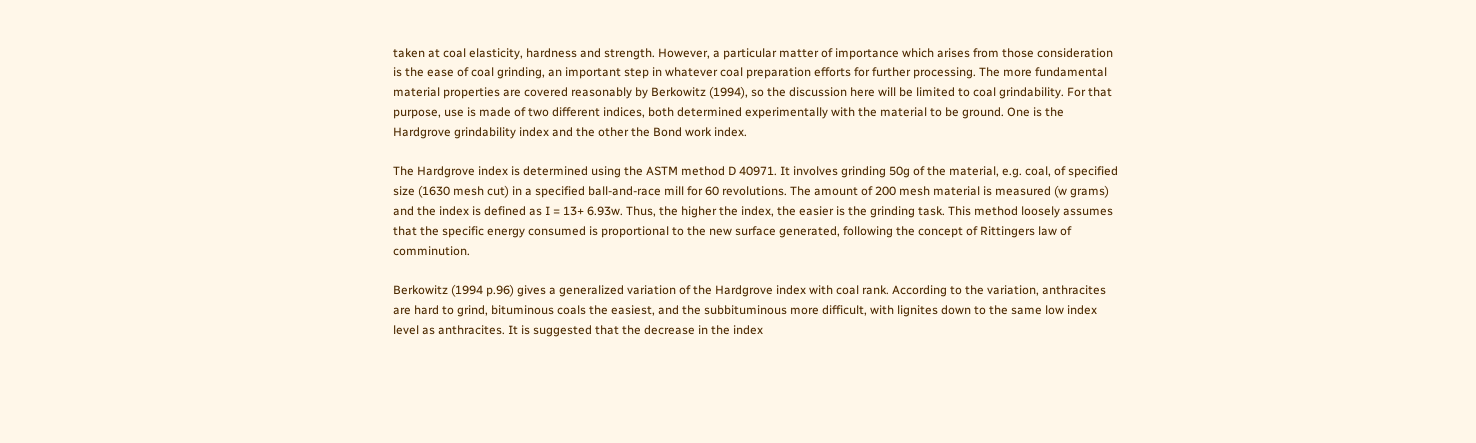taken at coal elasticity, hardness and strength. However, a particular matter of importance which arises from those consideration is the ease of coal grinding, an important step in whatever coal preparation efforts for further processing. The more fundamental material properties are covered reasonably by Berkowitz (1994), so the discussion here will be limited to coal grindability. For that purpose, use is made of two different indices, both determined experimentally with the material to be ground. One is the Hardgrove grindability index and the other the Bond work index.

The Hardgrove index is determined using the ASTM method D 40971. It involves grinding 50g of the material, e.g. coal, of specified size (1630 mesh cut) in a specified ball-and-race mill for 60 revolutions. The amount of 200 mesh material is measured (w grams) and the index is defined as I = 13+ 6.93w. Thus, the higher the index, the easier is the grinding task. This method loosely assumes that the specific energy consumed is proportional to the new surface generated, following the concept of Rittingers law of comminution.

Berkowitz (1994 p.96) gives a generalized variation of the Hardgrove index with coal rank. According to the variation, anthracites are hard to grind, bituminous coals the easiest, and the subbituminous more difficult, with lignites down to the same low index level as anthracites. It is suggested that the decrease in the index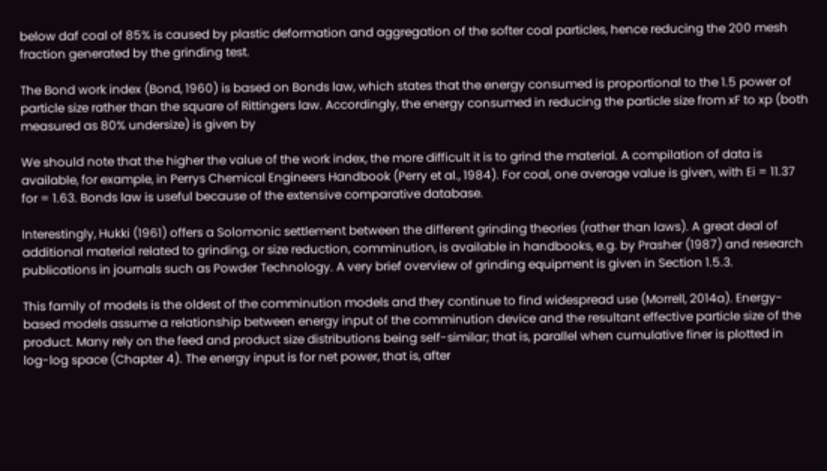below daf coal of 85% is caused by plastic deformation and aggregation of the softer coal particles, hence reducing the 200 mesh fraction generated by the grinding test.

The Bond work index (Bond, 1960) is based on Bonds law, which states that the energy consumed is proportional to the 1.5 power of particle size rather than the square of Rittingers law. Accordingly, the energy consumed in reducing the particle size from xF to xp (both measured as 80% undersize) is given by

We should note that the higher the value of the work index, the more difficult it is to grind the material. A compilation of data is available, for example, in Perrys Chemical Engineers Handbook (Perry et al., 1984). For coal, one average value is given, with Ei = 11.37 for = 1.63. Bonds law is useful because of the extensive comparative database.

Interestingly, Hukki (1961) offers a Solomonic settlement between the different grinding theories (rather than laws). A great deal of additional material related to grinding, or size reduction, comminution, is available in handbooks, e.g. by Prasher (1987) and research publications in journals such as Powder Technology. A very brief overview of grinding equipment is given in Section 1.5.3.

This family of models is the oldest of the comminution models and they continue to find widespread use (Morrell, 2014a). Energy-based models assume a relationship between energy input of the comminution device and the resultant effective particle size of the product. Many rely on the feed and product size distributions being self-similar; that is, parallel when cumulative finer is plotted in log-log space (Chapter 4). The energy input is for net power, that is, after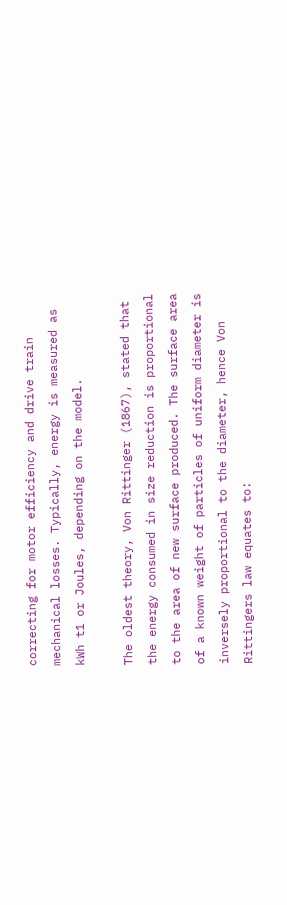correcting for motor efficiency and drive train mechanical losses. Typically, energy is measured as kWh t1 or Joules, depending on the model.

The oldest theory, Von Rittinger (1867), stated that the energy consumed in size reduction is proportional to the area of new surface produced. The surface area of a known weight of particles of uniform diameter is inversely proportional to the diameter, hence Von Rittingers law equates to: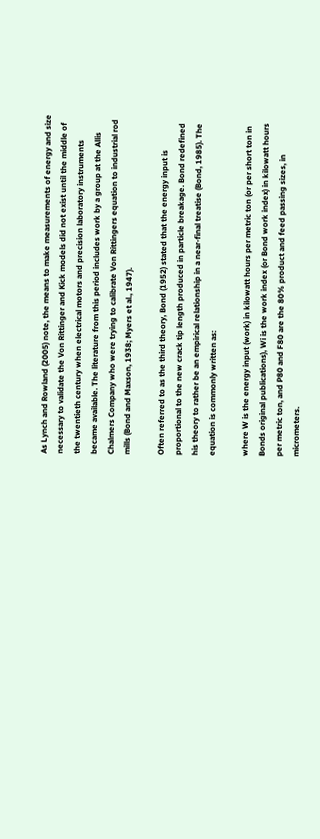As Lynch and Rowland (2005) note, the means to make measurements of energy and size necessary to validate the Von Rittinger and Kick models did not exist until the middle of the twentieth century when electrical motors and precision laboratory instruments became available. The literature from this period includes work by a group at the Allis Chalmers Company who were trying to calibrate Von Rittingers equation to industrial rod mills (Bond and Maxson, 1938; Myers et al., 1947).

Often referred to as the third theory, Bond (1952) stated that the energy input is proportional to the new crack tip length produced in particle breakage. Bond redefined his theory to rather be an empirical relationship in a near-final treatise (Bond, 1985). The equation is commonly written as:

where W is the energy input (work) in kilowatt hours per metric ton (or per short ton in Bonds original publications), Wi is the work index (or Bond work index) in kilowatt hours per metric ton, and P80 and F80 are the 80% product and feed passing sizes, in micrometers.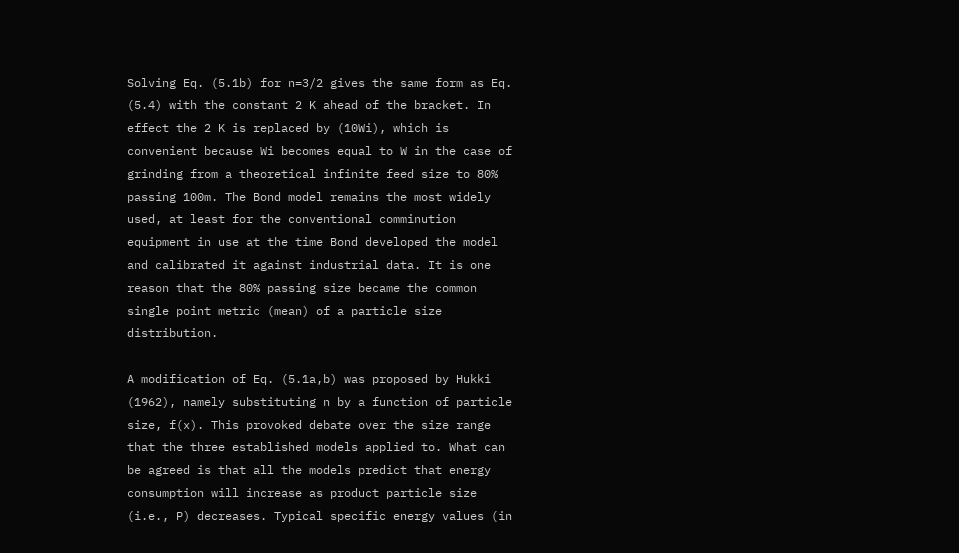Solving Eq. (5.1b) for n=3/2 gives the same form as Eq. (5.4) with the constant 2 K ahead of the bracket. In effect the 2 K is replaced by (10Wi), which is convenient because Wi becomes equal to W in the case of grinding from a theoretical infinite feed size to 80% passing 100m. The Bond model remains the most widely used, at least for the conventional comminution equipment in use at the time Bond developed the model and calibrated it against industrial data. It is one reason that the 80% passing size became the common single point metric (mean) of a particle size distribution.

A modification of Eq. (5.1a,b) was proposed by Hukki (1962), namely substituting n by a function of particle size, f(x). This provoked debate over the size range that the three established models applied to. What can be agreed is that all the models predict that energy consumption will increase as product particle size (i.e., P) decreases. Typical specific energy values (in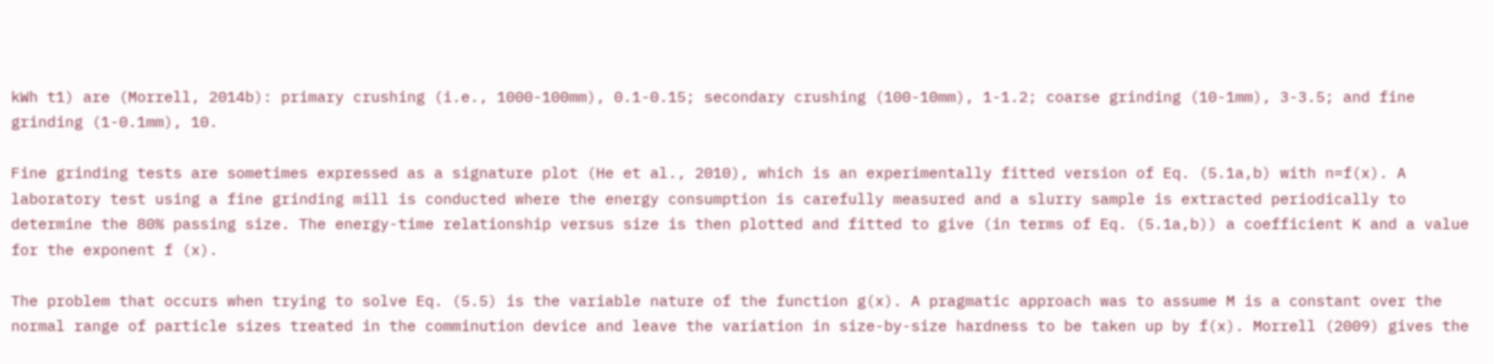kWh t1) are (Morrell, 2014b): primary crushing (i.e., 1000-100mm), 0.1-0.15; secondary crushing (100-10mm), 1-1.2; coarse grinding (10-1mm), 3-3.5; and fine grinding (1-0.1mm), 10.

Fine grinding tests are sometimes expressed as a signature plot (He et al., 2010), which is an experimentally fitted version of Eq. (5.1a,b) with n=f(x). A laboratory test using a fine grinding mill is conducted where the energy consumption is carefully measured and a slurry sample is extracted periodically to determine the 80% passing size. The energy-time relationship versus size is then plotted and fitted to give (in terms of Eq. (5.1a,b)) a coefficient K and a value for the exponent f (x).

The problem that occurs when trying to solve Eq. (5.5) is the variable nature of the function g(x). A pragmatic approach was to assume M is a constant over the normal range of particle sizes treated in the comminution device and leave the variation in size-by-size hardness to be taken up by f(x). Morrell (2009) gives the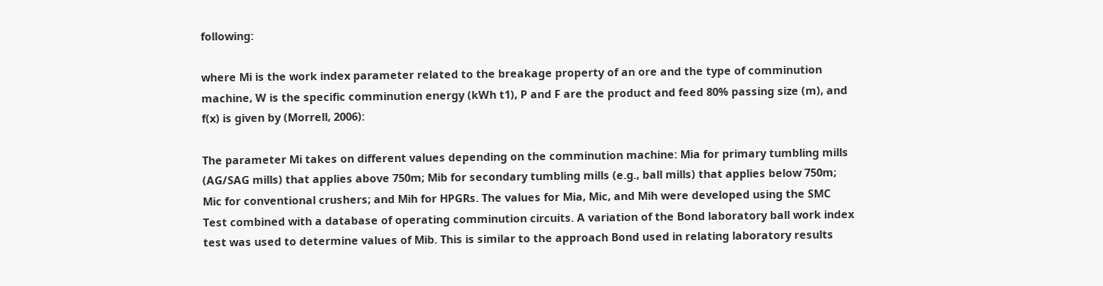following:

where Mi is the work index parameter related to the breakage property of an ore and the type of comminution machine, W is the specific comminution energy (kWh t1), P and F are the product and feed 80% passing size (m), and f(x) is given by (Morrell, 2006):

The parameter Mi takes on different values depending on the comminution machine: Mia for primary tumbling mills (AG/SAG mills) that applies above 750m; Mib for secondary tumbling mills (e.g., ball mills) that applies below 750m; Mic for conventional crushers; and Mih for HPGRs. The values for Mia, Mic, and Mih were developed using the SMC Test combined with a database of operating comminution circuits. A variation of the Bond laboratory ball work index test was used to determine values of Mib. This is similar to the approach Bond used in relating laboratory results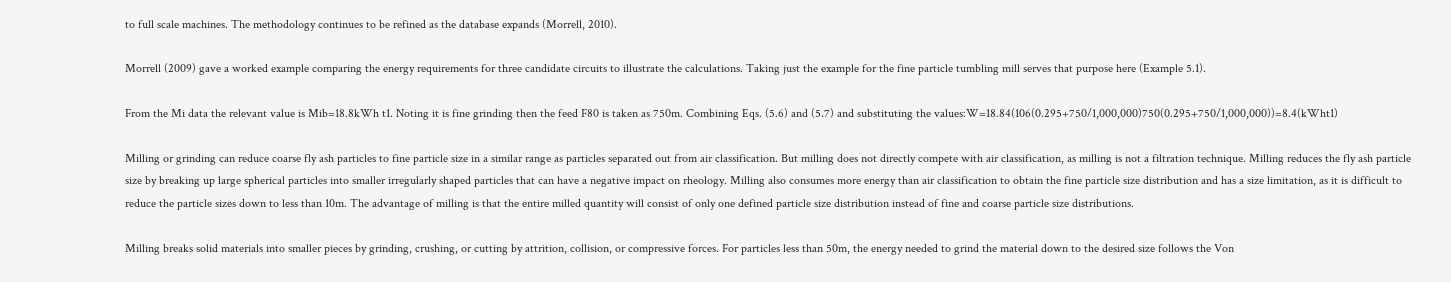to full scale machines. The methodology continues to be refined as the database expands (Morrell, 2010).

Morrell (2009) gave a worked example comparing the energy requirements for three candidate circuits to illustrate the calculations. Taking just the example for the fine particle tumbling mill serves that purpose here (Example 5.1).

From the Mi data the relevant value is Mib=18.8kWh t1. Noting it is fine grinding then the feed F80 is taken as 750m. Combining Eqs. (5.6) and (5.7) and substituting the values:W=18.84(106(0.295+750/1,000,000)750(0.295+750/1,000,000))=8.4(kWht1)

Milling or grinding can reduce coarse fly ash particles to fine particle size in a similar range as particles separated out from air classification. But milling does not directly compete with air classification, as milling is not a filtration technique. Milling reduces the fly ash particle size by breaking up large spherical particles into smaller irregularly shaped particles that can have a negative impact on rheology. Milling also consumes more energy than air classification to obtain the fine particle size distribution and has a size limitation, as it is difficult to reduce the particle sizes down to less than 10m. The advantage of milling is that the entire milled quantity will consist of only one defined particle size distribution instead of fine and coarse particle size distributions.

Milling breaks solid materials into smaller pieces by grinding, crushing, or cutting by attrition, collision, or compressive forces. For particles less than 50m, the energy needed to grind the material down to the desired size follows the Von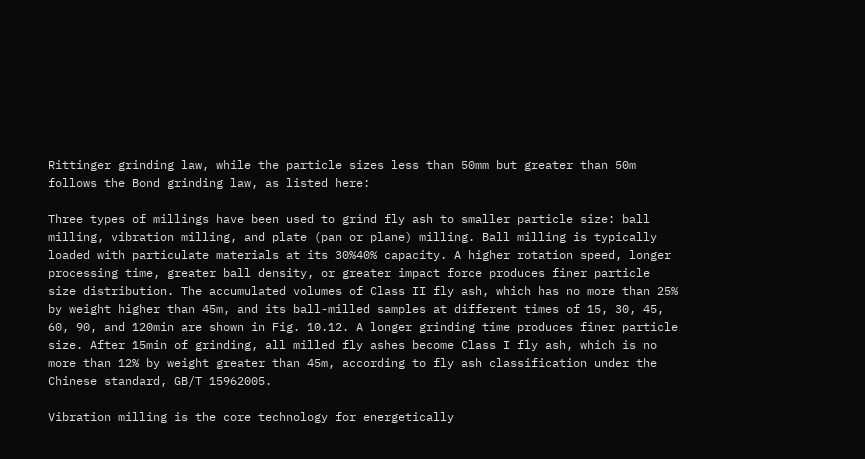Rittinger grinding law, while the particle sizes less than 50mm but greater than 50m follows the Bond grinding law, as listed here:

Three types of millings have been used to grind fly ash to smaller particle size: ball milling, vibration milling, and plate (pan or plane) milling. Ball milling is typically loaded with particulate materials at its 30%40% capacity. A higher rotation speed, longer processing time, greater ball density, or greater impact force produces finer particle size distribution. The accumulated volumes of Class II fly ash, which has no more than 25% by weight higher than 45m, and its ball-milled samples at different times of 15, 30, 45, 60, 90, and 120min are shown in Fig. 10.12. A longer grinding time produces finer particle size. After 15min of grinding, all milled fly ashes become Class I fly ash, which is no more than 12% by weight greater than 45m, according to fly ash classification under the Chinese standard, GB/T 15962005.

Vibration milling is the core technology for energetically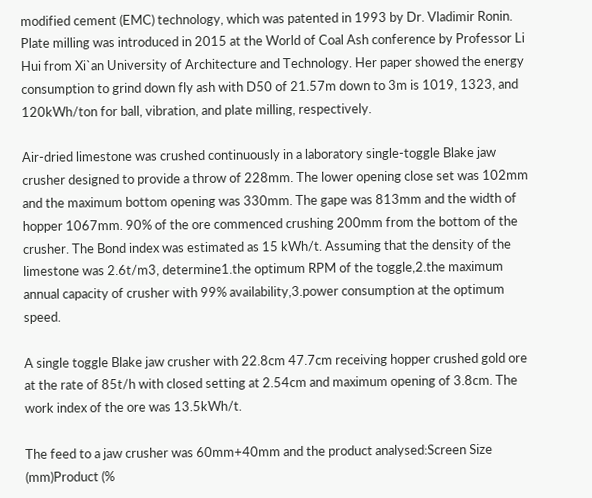modified cement (EMC) technology, which was patented in 1993 by Dr. Vladimir Ronin. Plate milling was introduced in 2015 at the World of Coal Ash conference by Professor Li Hui from Xi`an University of Architecture and Technology. Her paper showed the energy consumption to grind down fly ash with D50 of 21.57m down to 3m is 1019, 1323, and 120kWh/ton for ball, vibration, and plate milling, respectively.

Air-dried limestone was crushed continuously in a laboratory single-toggle Blake jaw crusher designed to provide a throw of 228mm. The lower opening close set was 102mm and the maximum bottom opening was 330mm. The gape was 813mm and the width of hopper 1067mm. 90% of the ore commenced crushing 200mm from the bottom of the crusher. The Bond index was estimated as 15 kWh/t. Assuming that the density of the limestone was 2.6t/m3, determine1.the optimum RPM of the toggle,2.the maximum annual capacity of crusher with 99% availability,3.power consumption at the optimum speed.

A single toggle Blake jaw crusher with 22.8cm 47.7cm receiving hopper crushed gold ore at the rate of 85t/h with closed setting at 2.54cm and maximum opening of 3.8cm. The work index of the ore was 13.5kWh/t.

The feed to a jaw crusher was 60mm+40mm and the product analysed:Screen Size (mm)Product (%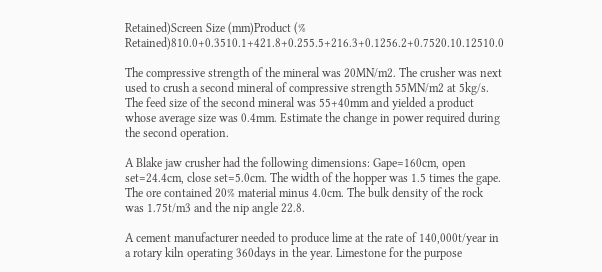Retained)Screen Size (mm)Product (% Retained)810.0+0.3510.1+421.8+0.255.5+216.3+0.1256.2+0.7520.10.12510.0

The compressive strength of the mineral was 20MN/m2. The crusher was next used to crush a second mineral of compressive strength 55MN/m2 at 5kg/s. The feed size of the second mineral was 55+40mm and yielded a product whose average size was 0.4mm. Estimate the change in power required during the second operation.

A Blake jaw crusher had the following dimensions: Gape=160cm, open set=24.4cm, close set=5.0cm. The width of the hopper was 1.5 times the gape. The ore contained 20% material minus 4.0cm. The bulk density of the rock was 1.75t/m3 and the nip angle 22.8.

A cement manufacturer needed to produce lime at the rate of 140,000t/year in a rotary kiln operating 360days in the year. Limestone for the purpose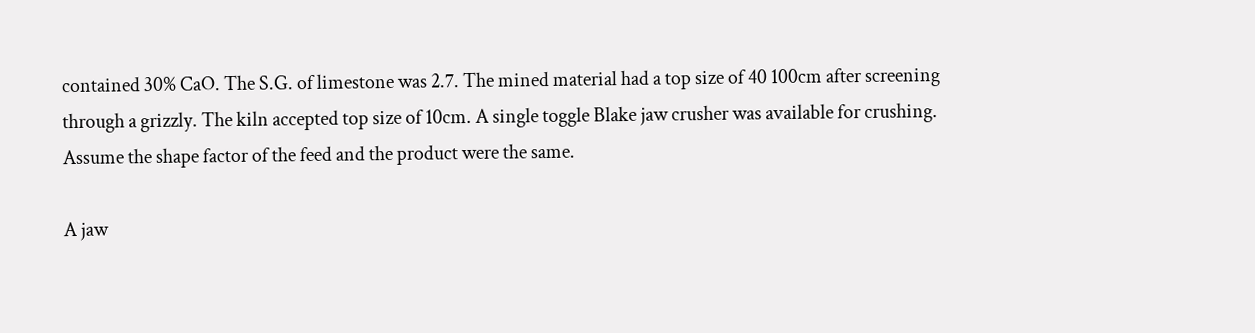contained 30% CaO. The S.G. of limestone was 2.7. The mined material had a top size of 40 100cm after screening through a grizzly. The kiln accepted top size of 10cm. A single toggle Blake jaw crusher was available for crushing. Assume the shape factor of the feed and the product were the same.

A jaw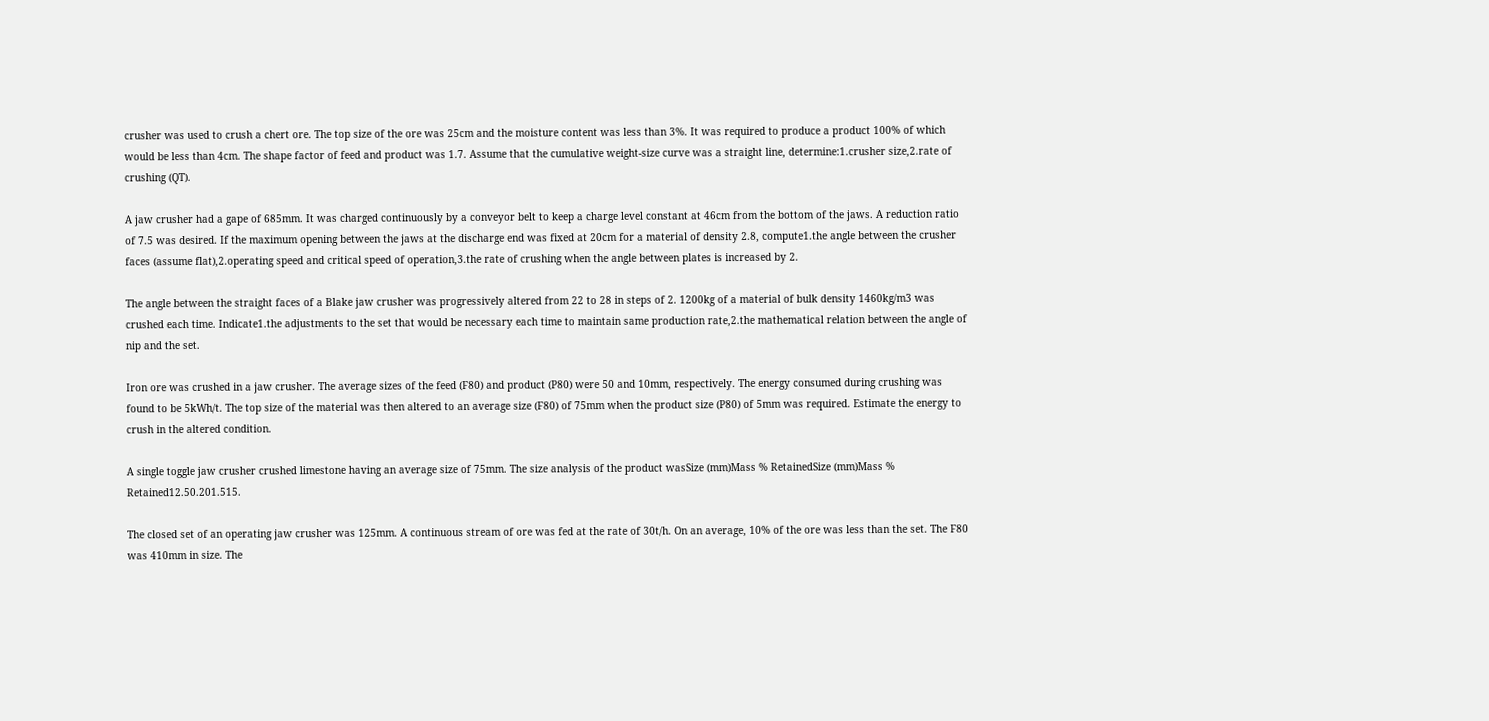crusher was used to crush a chert ore. The top size of the ore was 25cm and the moisture content was less than 3%. It was required to produce a product 100% of which would be less than 4cm. The shape factor of feed and product was 1.7. Assume that the cumulative weight-size curve was a straight line, determine:1.crusher size,2.rate of crushing (QT).

A jaw crusher had a gape of 685mm. It was charged continuously by a conveyor belt to keep a charge level constant at 46cm from the bottom of the jaws. A reduction ratio of 7.5 was desired. If the maximum opening between the jaws at the discharge end was fixed at 20cm for a material of density 2.8, compute1.the angle between the crusher faces (assume flat),2.operating speed and critical speed of operation,3.the rate of crushing when the angle between plates is increased by 2.

The angle between the straight faces of a Blake jaw crusher was progressively altered from 22 to 28 in steps of 2. 1200kg of a material of bulk density 1460kg/m3 was crushed each time. Indicate1.the adjustments to the set that would be necessary each time to maintain same production rate,2.the mathematical relation between the angle of nip and the set.

Iron ore was crushed in a jaw crusher. The average sizes of the feed (F80) and product (P80) were 50 and 10mm, respectively. The energy consumed during crushing was found to be 5kWh/t. The top size of the material was then altered to an average size (F80) of 75mm when the product size (P80) of 5mm was required. Estimate the energy to crush in the altered condition.

A single toggle jaw crusher crushed limestone having an average size of 75mm. The size analysis of the product wasSize (mm)Mass % RetainedSize (mm)Mass % Retained12.50.201.515.

The closed set of an operating jaw crusher was 125mm. A continuous stream of ore was fed at the rate of 30t/h. On an average, 10% of the ore was less than the set. The F80 was 410mm in size. The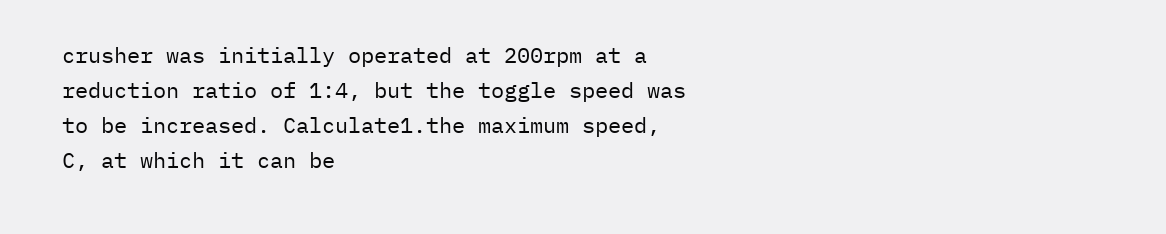crusher was initially operated at 200rpm at a reduction ratio of 1:4, but the toggle speed was to be increased. Calculate1.the maximum speed, C, at which it can be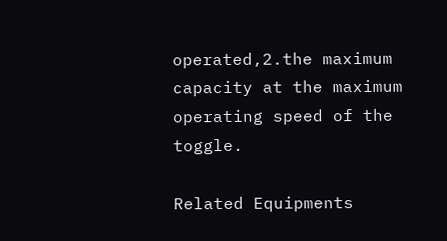operated,2.the maximum capacity at the maximum operating speed of the toggle.

Related Equipments